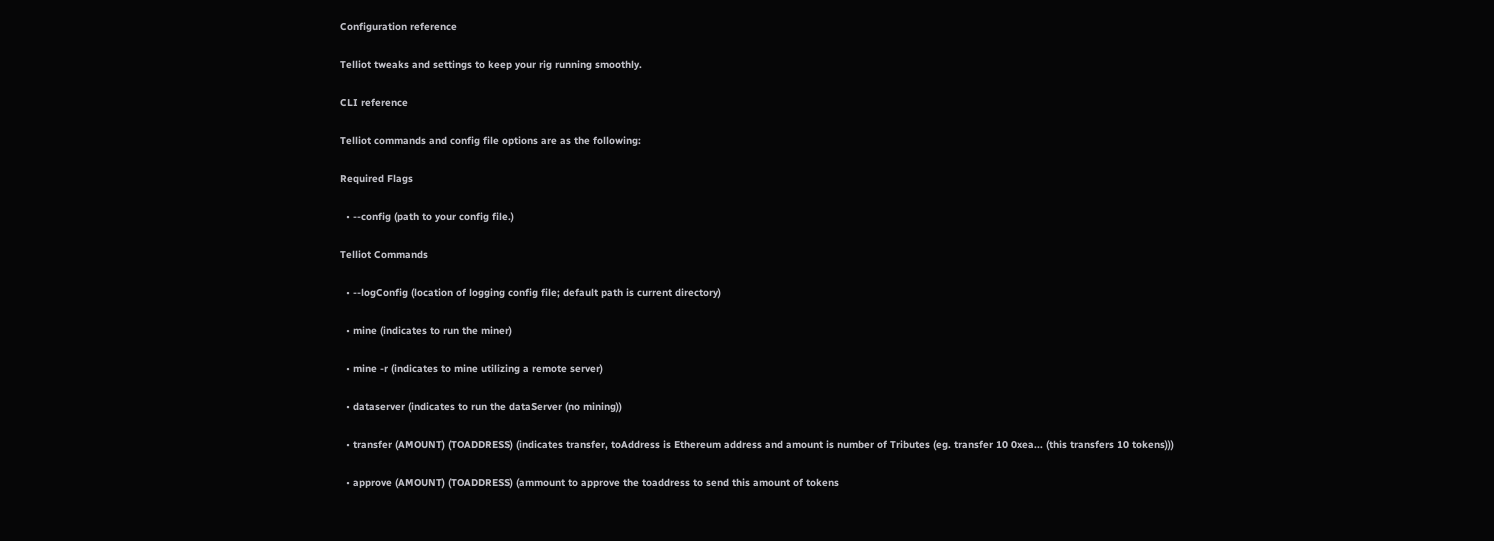Configuration reference

Telliot tweaks and settings to keep your rig running smoothly.

CLI reference

Telliot commands and config file options are as the following:

Required Flags

  • --config (path to your config file.)

Telliot Commands

  • --logConfig (location of logging config file; default path is current directory)

  • mine (indicates to run the miner)

  • mine -r (indicates to mine utilizing a remote server)

  • dataserver (indicates to run the dataServer (no mining))

  • transfer (AMOUNT) (TOADDRESS) (indicates transfer, toAddress is Ethereum address and amount is number of Tributes (eg. transfer 10 0xea... (this transfers 10 tokens)))

  • approve (AMOUNT) (TOADDRESS) (ammount to approve the toaddress to send this amount of tokens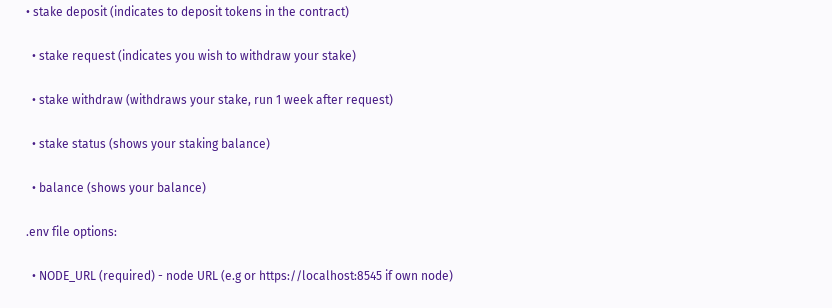• stake deposit (indicates to deposit tokens in the contract)

  • stake request (indicates you wish to withdraw your stake)

  • stake withdraw (withdraws your stake, run 1 week after request)

  • stake status (shows your staking balance)

  • balance (shows your balance)

.env file options:

  • NODE_URL (required) - node URL (e.g or https://localhost:8545 if own node)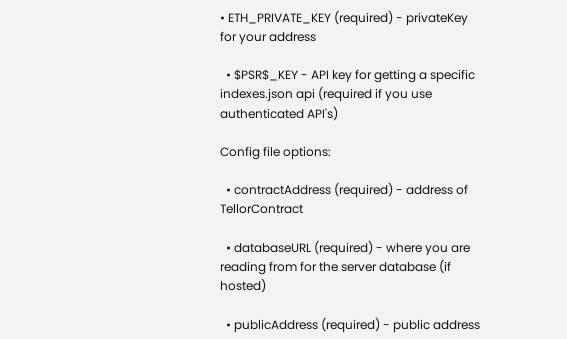• ETH_PRIVATE_KEY (required) - privateKey for your address

  • $PSR$_KEY - API key for getting a specific indexes.json api (required if you use authenticated API's)

Config file options:

  • contractAddress (required) - address of TellorContract

  • databaseURL (required) - where you are reading from for the server database (if hosted)

  • publicAddress (required) - public address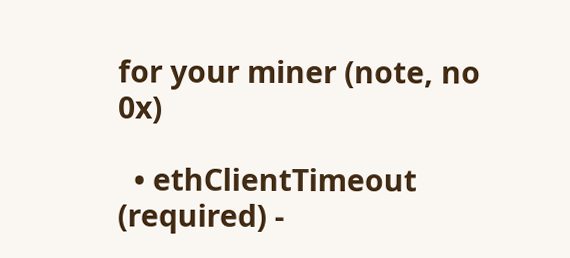for your miner (note, no 0x)

  • ethClientTimeout (required) -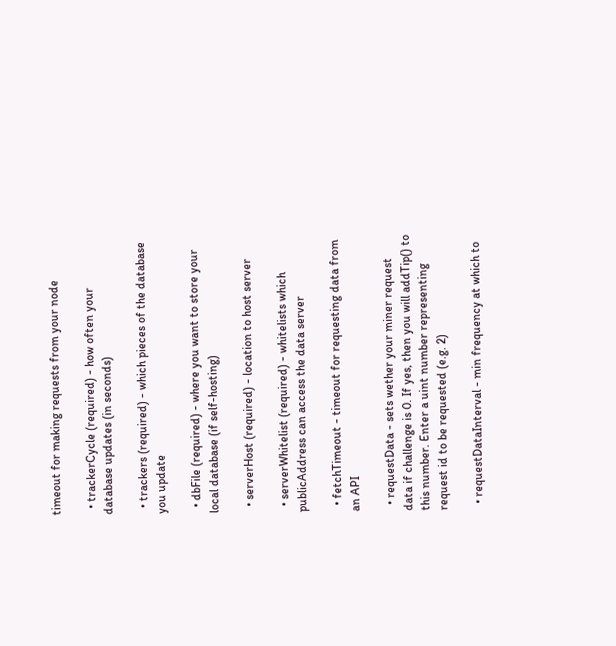timeout for making requests from your node

  • trackerCycle (required) - how often your database updates (in seconds)

  • trackers (required) - which pieces of the database you update

  • dbFile (required) - where you want to store your local database (if self-hosting)

  • serverHost (required) - location to host server

  • serverWhitelist (required) - whitelists which publicAddress can access the data server

  • fetchTimeout - timeout for requesting data from an API

  • requestData - sets wether your miner request data if challenge is 0. If yes, then you will addTip() to this number. Enter a uint number representing request id to be requested (e.g. 2)

  • requestDataInterval - min frequency at which to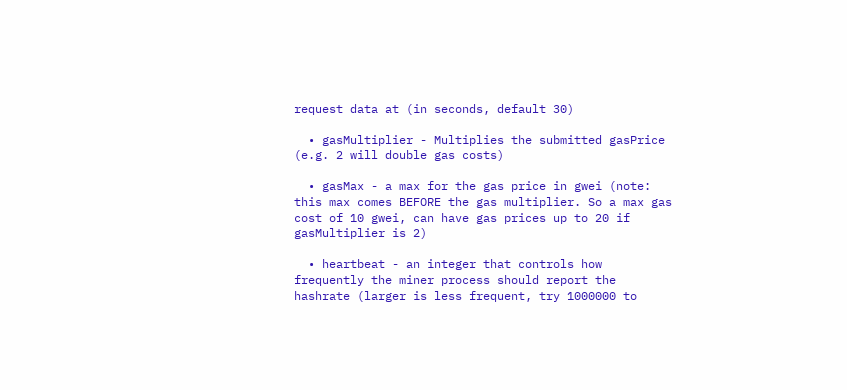request data at (in seconds, default 30)

  • gasMultiplier - Multiplies the submitted gasPrice (e.g. 2 will double gas costs)

  • gasMax - a max for the gas price in gwei (note: this max comes BEFORE the gas multiplier. So a max gas cost of 10 gwei, can have gas prices up to 20 if gasMultiplier is 2)

  • heartbeat - an integer that controls how frequently the miner process should report the hashrate (larger is less frequent, try 1000000 to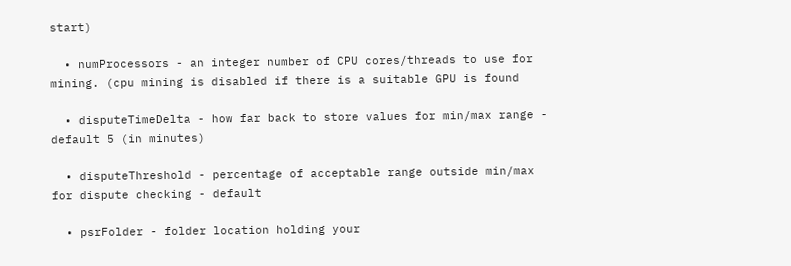start)

  • numProcessors - an integer number of CPU cores/threads to use for mining. (cpu mining is disabled if there is a suitable GPU is found

  • disputeTimeDelta - how far back to store values for min/max range - default 5 (in minutes)

  • disputeThreshold - percentage of acceptable range outside min/max for dispute checking - default

  • psrFolder - folder location holding your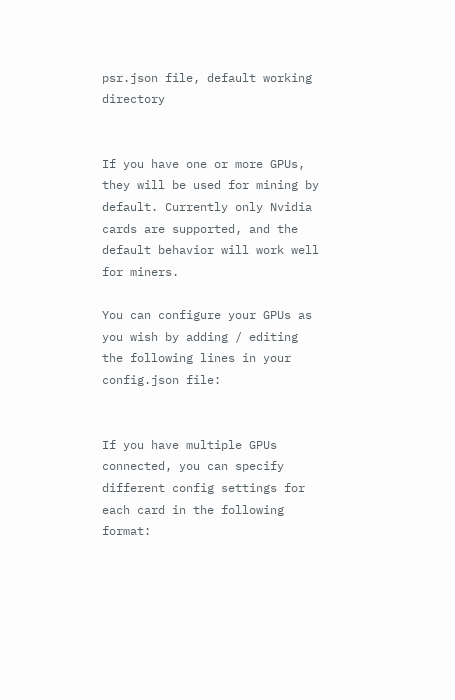psr.json file, default working directory


If you have one or more GPUs, they will be used for mining by default. Currently only Nvidia cards are supported, and the default behavior will work well for miners.

You can configure your GPUs as you wish by adding / editing the following lines in your config.json file:


If you have multiple GPUs connected, you can specify different config settings for each card in the following format: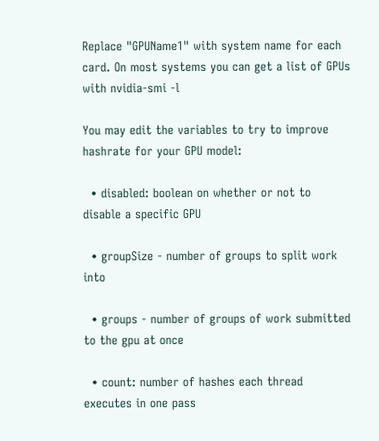Replace "GPUName1" with system name for each card. On most systems you can get a list of GPUs with nvidia-smi -l

You may edit the variables to try to improve hashrate for your GPU model:

  • disabled: boolean on whether or not to disable a specific GPU

  • groupSize - number of groups to split work into

  • groups - number of groups of work submitted to the gpu at once

  • count: number of hashes each thread executes in one pass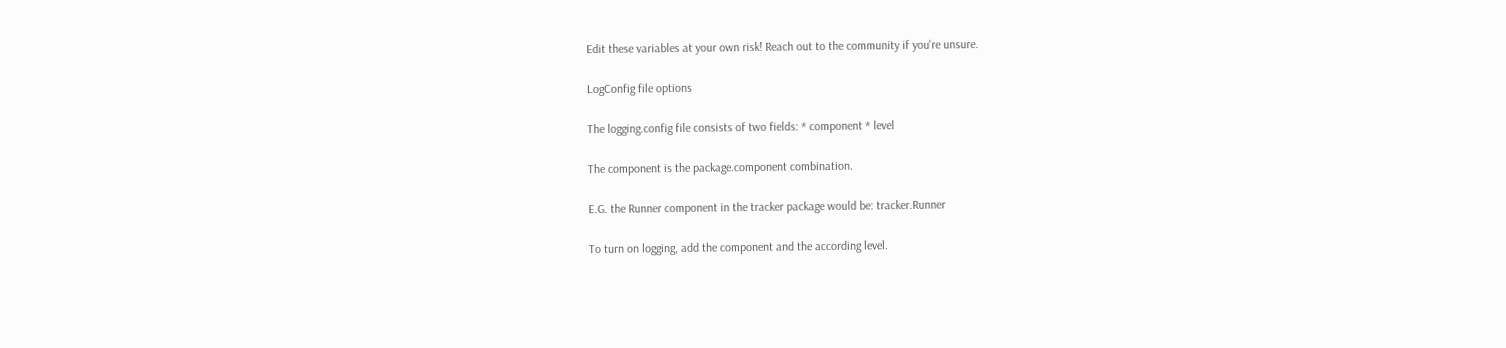Edit these variables at your own risk! Reach out to the community if you're unsure.

LogConfig file options

The logging.config file consists of two fields: * component * level

The component is the package.component combination.

E.G. the Runner component in the tracker package would be: tracker.Runner

To turn on logging, add the component and the according level.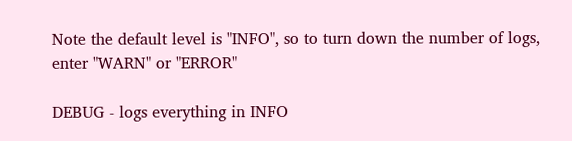Note the default level is "INFO", so to turn down the number of logs, enter "WARN" or "ERROR"

DEBUG - logs everything in INFO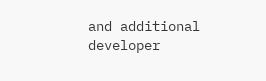and additional developer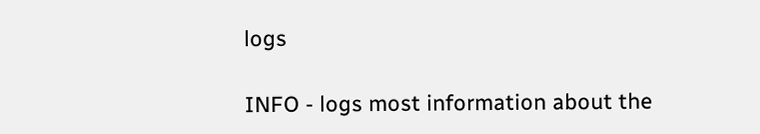logs

INFO - logs most information about the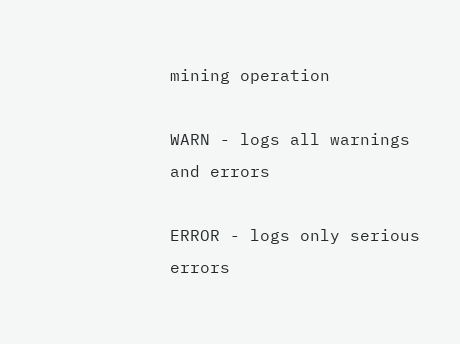mining operation

WARN - logs all warnings and errors

ERROR - logs only serious errors